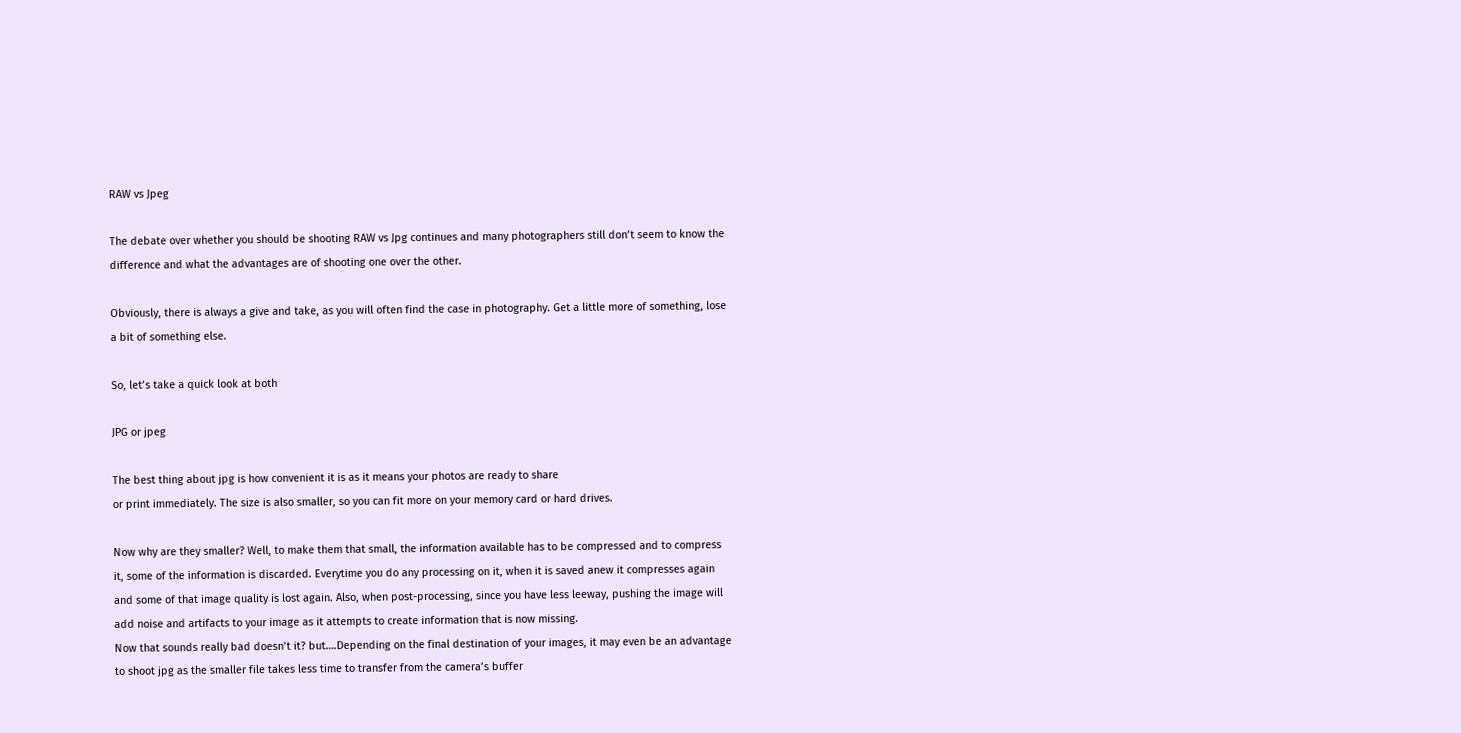RAW vs Jpeg

The debate over whether you should be shooting RAW vs Jpg continues and many photographers still don’t seem to know the difference and what the advantages are of shooting one over the other.

Obviously, there is always a give and take, as you will often find the case in photography. Get a little more of something, lose a bit of something else.

So, let’s take a quick look at both

JPG or jpeg

The best thing about jpg is how convenient it is as it means your photos are ready to share
or print immediately. The size is also smaller, so you can fit more on your memory card or hard drives.

Now why are they smaller? Well, to make them that small, the information available has to be compressed and to compress it, some of the information is discarded. Everytime you do any processing on it, when it is saved anew it compresses again and some of that image quality is lost again. Also, when post-processing, since you have less leeway, pushing the image will add noise and artifacts to your image as it attempts to create information that is now missing.
Now that sounds really bad doesn’t it? but….Depending on the final destination of your images, it may even be an advantage to shoot jpg as the smaller file takes less time to transfer from the camera’s buffer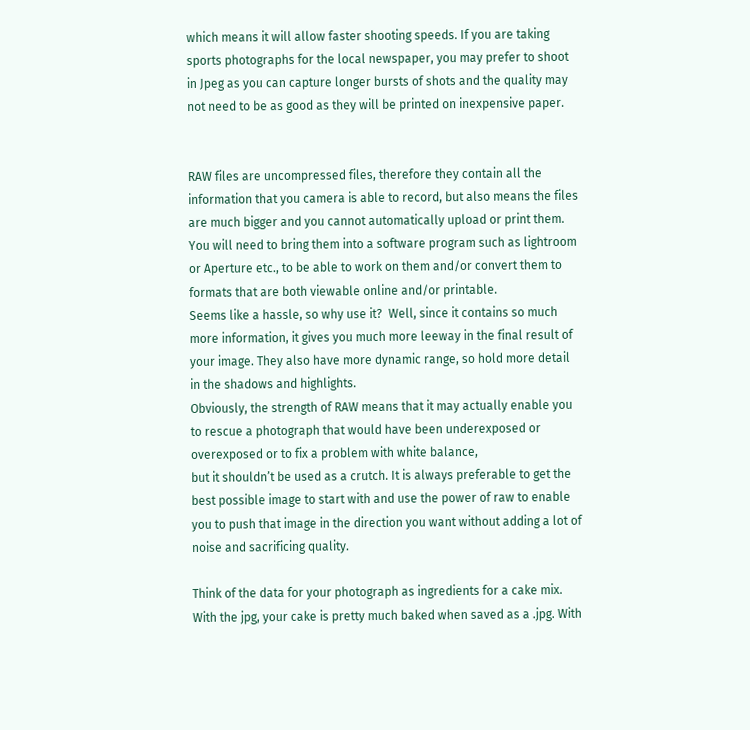which means it will allow faster shooting speeds. If you are taking sports photographs for the local newspaper, you may prefer to shoot in Jpeg as you can capture longer bursts of shots and the quality may not need to be as good as they will be printed on inexpensive paper.


RAW files are uncompressed files, therefore they contain all the information that you camera is able to record, but also means the files are much bigger and you cannot automatically upload or print them. You will need to bring them into a software program such as lightroom or Aperture etc., to be able to work on them and/or convert them to formats that are both viewable online and/or printable.
Seems like a hassle, so why use it?  Well, since it contains so much more information, it gives you much more leeway in the final result of your image. They also have more dynamic range, so hold more detail in the shadows and highlights.
Obviously, the strength of RAW means that it may actually enable you to rescue a photograph that would have been underexposed or overexposed or to fix a problem with white balance,
but it shouldn’t be used as a crutch. It is always preferable to get the best possible image to start with and use the power of raw to enable you to push that image in the direction you want without adding a lot of noise and sacrificing quality.

Think of the data for your photograph as ingredients for a cake mix. With the jpg, your cake is pretty much baked when saved as a .jpg. With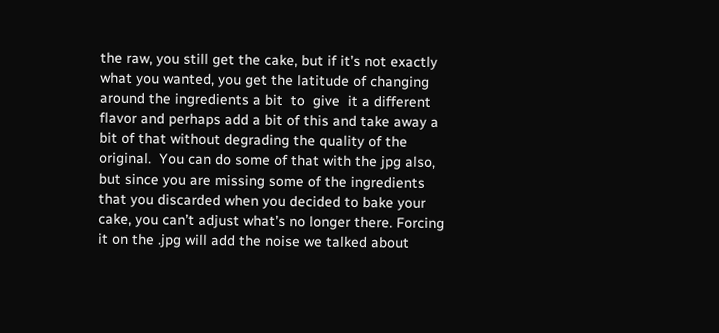the raw, you still get the cake, but if it’s not exactly what you wanted, you get the latitude of changing around the ingredients a bit  to  give  it a different flavor and perhaps add a bit of this and take away a bit of that without degrading the quality of the original.  You can do some of that with the jpg also, but since you are missing some of the ingredients that you discarded when you decided to bake your cake, you can’t adjust what’s no longer there. Forcing it on the .jpg will add the noise we talked about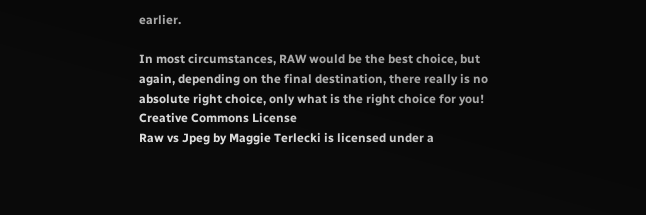earlier.

In most circumstances, RAW would be the best choice, but again, depending on the final destination, there really is no absolute right choice, only what is the right choice for you!
Creative Commons License
Raw vs Jpeg by Maggie Terlecki is licensed under a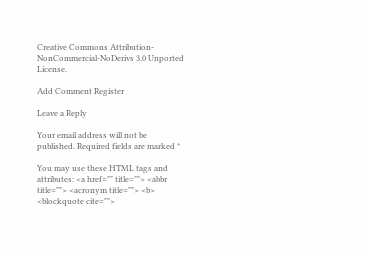Creative Commons Attribution-NonCommercial-NoDerivs 3.0 Unported License.

Add Comment Register

Leave a Reply

Your email address will not be published. Required fields are marked *

You may use these HTML tags and attributes: <a href="" title=""> <abbr title=""> <acronym title=""> <b> <blockquote cite="">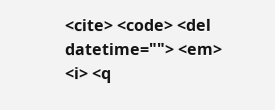<cite> <code> <del datetime=""> <em> <i> <q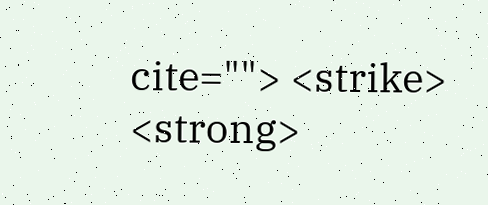cite=""> <strike> <strong>